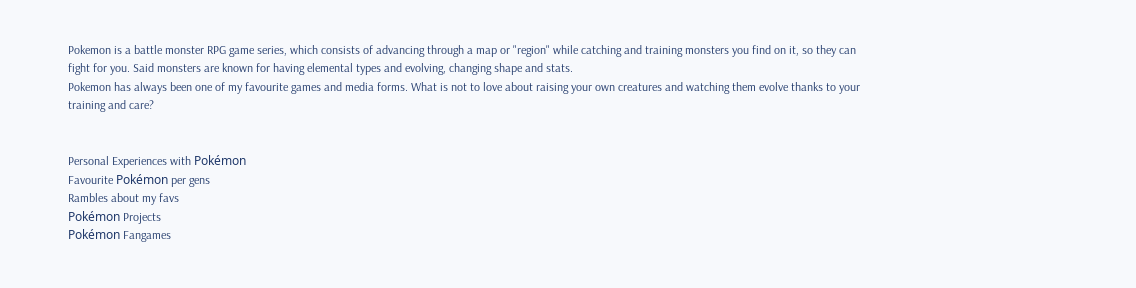Pokemon is a battle monster RPG game series, which consists of advancing through a map or "region" while catching and training monsters you find on it, so they can fight for you. Said monsters are known for having elemental types and evolving, changing shape and stats.
Pokemon has always been one of my favourite games and media forms. What is not to love about raising your own creatures and watching them evolve thanks to your training and care?


Personal Experiences with Pokémon
Favourite Pokémon per gens
Rambles about my favs
Pokémon Projects
Pokémon Fangames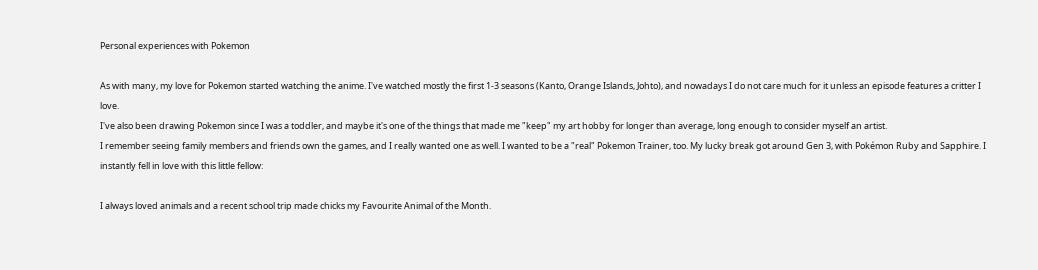Personal experiences with Pokemon

As with many, my love for Pokemon started watching the anime. I've watched mostly the first 1-3 seasons (Kanto, Orange Islands, Johto), and nowadays I do not care much for it unless an episode features a critter I love.
I've also been drawing Pokemon since I was a toddler, and maybe it's one of the things that made me "keep" my art hobby for longer than average, long enough to consider myself an artist.
I remember seeing family members and friends own the games, and I really wanted one as well. I wanted to be a "real" Pokemon Trainer, too. My lucky break got around Gen 3, with Pokémon Ruby and Sapphire. I instantly fell in love with this little fellow:

I always loved animals and a recent school trip made chicks my Favourite Animal of the Month.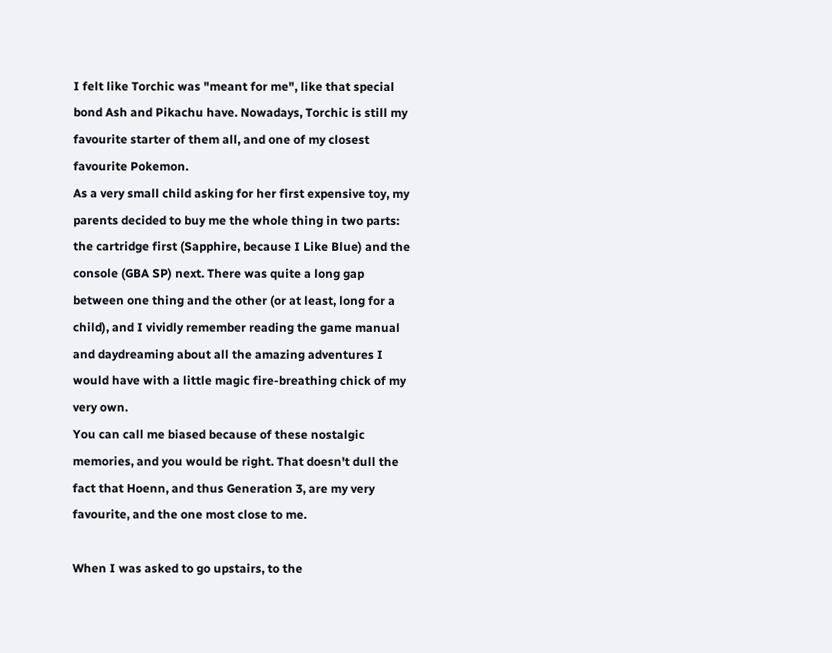I felt like Torchic was "meant for me", like that special bond Ash and Pikachu have. Nowadays, Torchic is still my favourite starter of them all, and one of my closest favourite Pokemon.
As a very small child asking for her first expensive toy, my parents decided to buy me the whole thing in two parts: the cartridge first (Sapphire, because I Like Blue) and the console (GBA SP) next. There was quite a long gap between one thing and the other (or at least, long for a child), and I vividly remember reading the game manual and daydreaming about all the amazing adventures I would have with a little magic fire-breathing chick of my very own.
You can call me biased because of these nostalgic memories, and you would be right. That doesn't dull the fact that Hoenn, and thus Generation 3, are my very favourite, and the one most close to me.

When I was asked to go upstairs, to the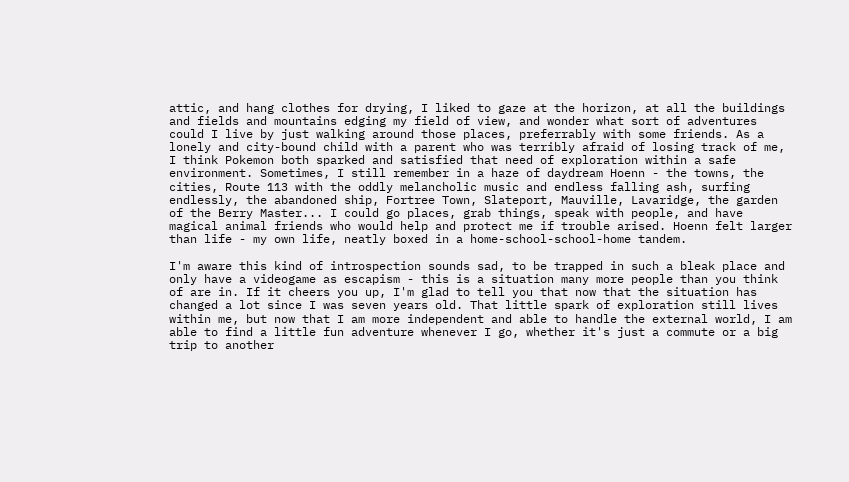attic, and hang clothes for drying, I liked to gaze at the horizon, at all the buildings and fields and mountains edging my field of view, and wonder what sort of adventures could I live by just walking around those places, preferrably with some friends. As a lonely and city-bound child with a parent who was terribly afraid of losing track of me, I think Pokemon both sparked and satisfied that need of exploration within a safe environment. Sometimes, I still remember in a haze of daydream Hoenn - the towns, the cities, Route 113 with the oddly melancholic music and endless falling ash, surfing endlessly, the abandoned ship, Fortree Town, Slateport, Mauville, Lavaridge, the garden of the Berry Master... I could go places, grab things, speak with people, and have magical animal friends who would help and protect me if trouble arised. Hoenn felt larger than life - my own life, neatly boxed in a home-school-school-home tandem.

I'm aware this kind of introspection sounds sad, to be trapped in such a bleak place and only have a videogame as escapism - this is a situation many more people than you think of are in. If it cheers you up, I'm glad to tell you that now that the situation has changed a lot since I was seven years old. That little spark of exploration still lives within me, but now that I am more independent and able to handle the external world, I am able to find a little fun adventure whenever I go, whether it's just a commute or a big trip to another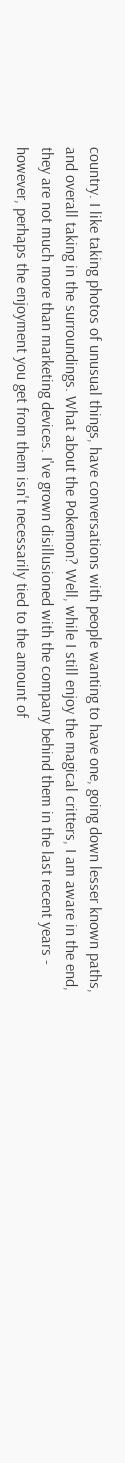country. I like taking photos of unusual things, have conversations with people wanting to have one, going down lesser known paths, and overall taking in the surroundings. What about the Pokemon? Well, while I still enjoy the magical critters, I am aware in the end, they are not much more than marketing devices. I've grown disillusioned with the company behind them in the last recent years - however, perhaps the enjoyment you get from them isn't necessarily tied to the amount of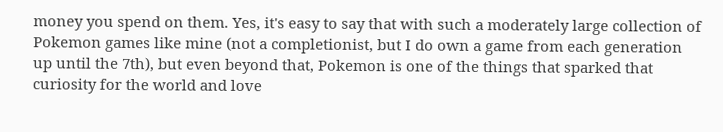money you spend on them. Yes, it's easy to say that with such a moderately large collection of Pokemon games like mine (not a completionist, but I do own a game from each generation up until the 7th), but even beyond that, Pokemon is one of the things that sparked that curiosity for the world and love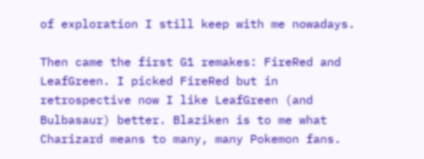of exploration I still keep with me nowadays.

Then came the first G1 remakes: FireRed and LeafGreen. I picked FireRed but in retrospective now I like LeafGreen (and Bulbasaur) better. Blaziken is to me what Charizard means to many, many Pokemon fans.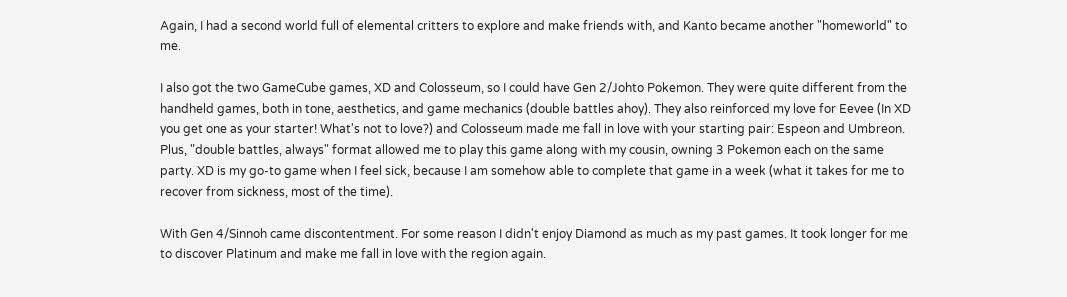Again, I had a second world full of elemental critters to explore and make friends with, and Kanto became another "homeworld" to me.

I also got the two GameCube games, XD and Colosseum, so I could have Gen 2/Johto Pokemon. They were quite different from the handheld games, both in tone, aesthetics, and game mechanics (double battles ahoy). They also reinforced my love for Eevee (In XD you get one as your starter! What's not to love?) and Colosseum made me fall in love with your starting pair: Espeon and Umbreon. Plus, "double battles, always" format allowed me to play this game along with my cousin, owning 3 Pokemon each on the same party. XD is my go-to game when I feel sick, because I am somehow able to complete that game in a week (what it takes for me to recover from sickness, most of the time).

With Gen 4/Sinnoh came discontentment. For some reason I didn't enjoy Diamond as much as my past games. It took longer for me to discover Platinum and make me fall in love with the region again.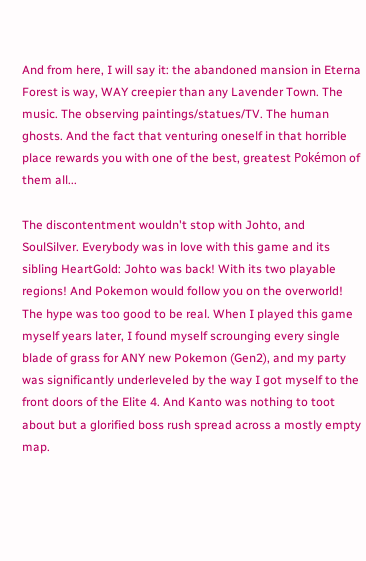And from here, I will say it: the abandoned mansion in Eterna Forest is way, WAY creepier than any Lavender Town. The music. The observing paintings/statues/TV. The human ghosts. And the fact that venturing oneself in that horrible place rewards you with one of the best, greatest Pokémon of them all...

The discontentment wouldn't stop with Johto, and SoulSilver. Everybody was in love with this game and its sibling HeartGold: Johto was back! With its two playable regions! And Pokemon would follow you on the overworld! The hype was too good to be real. When I played this game myself years later, I found myself scrounging every single blade of grass for ANY new Pokemon (Gen2), and my party was significantly underleveled by the way I got myself to the front doors of the Elite 4. And Kanto was nothing to toot about but a glorified boss rush spread across a mostly empty map.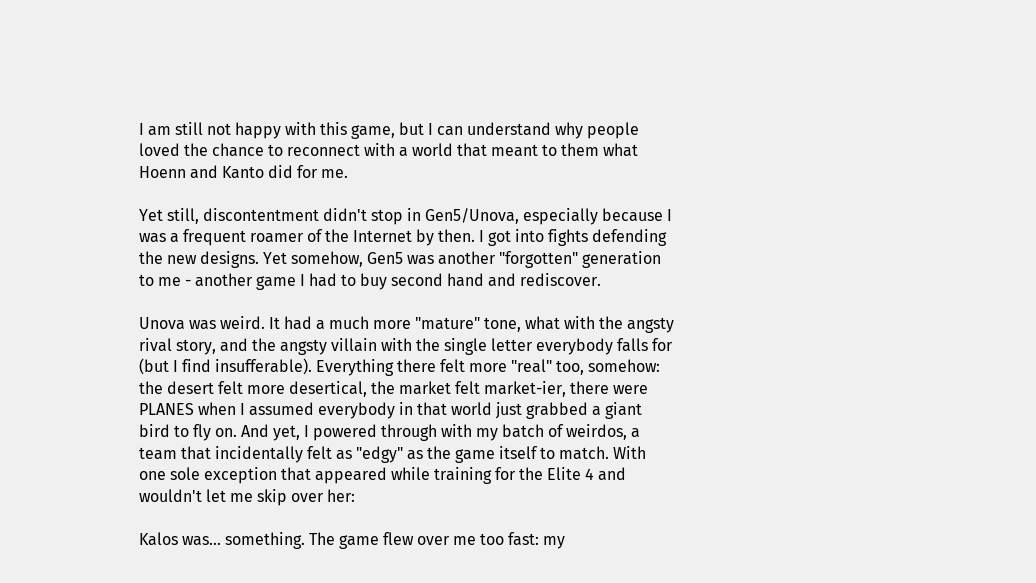I am still not happy with this game, but I can understand why people loved the chance to reconnect with a world that meant to them what Hoenn and Kanto did for me.

Yet still, discontentment didn't stop in Gen5/Unova, especially because I was a frequent roamer of the Internet by then. I got into fights defending the new designs. Yet somehow, Gen5 was another "forgotten" generation to me - another game I had to buy second hand and rediscover.

Unova was weird. It had a much more "mature" tone, what with the angsty rival story, and the angsty villain with the single letter everybody falls for (but I find insufferable). Everything there felt more "real" too, somehow: the desert felt more desertical, the market felt market-ier, there were PLANES when I assumed everybody in that world just grabbed a giant bird to fly on. And yet, I powered through with my batch of weirdos, a team that incidentally felt as "edgy" as the game itself to match. With one sole exception that appeared while training for the Elite 4 and wouldn't let me skip over her:

Kalos was... something. The game flew over me too fast: my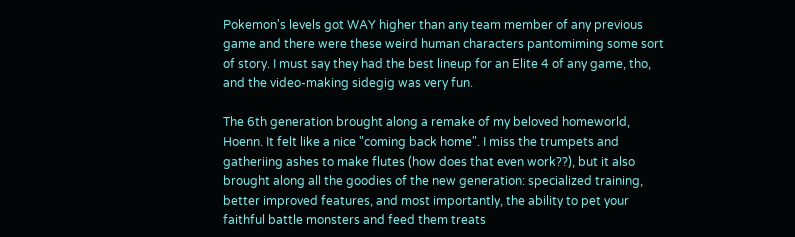Pokemon's levels got WAY higher than any team member of any previous game and there were these weird human characters pantomiming some sort of story. I must say they had the best lineup for an Elite 4 of any game, tho, and the video-making sidegig was very fun.

The 6th generation brought along a remake of my beloved homeworld, Hoenn. It felt like a nice "coming back home". I miss the trumpets and gatheriing ashes to make flutes (how does that even work??), but it also brought along all the goodies of the new generation: specialized training, better improved features, and most importantly, the ability to pet your faithful battle monsters and feed them treats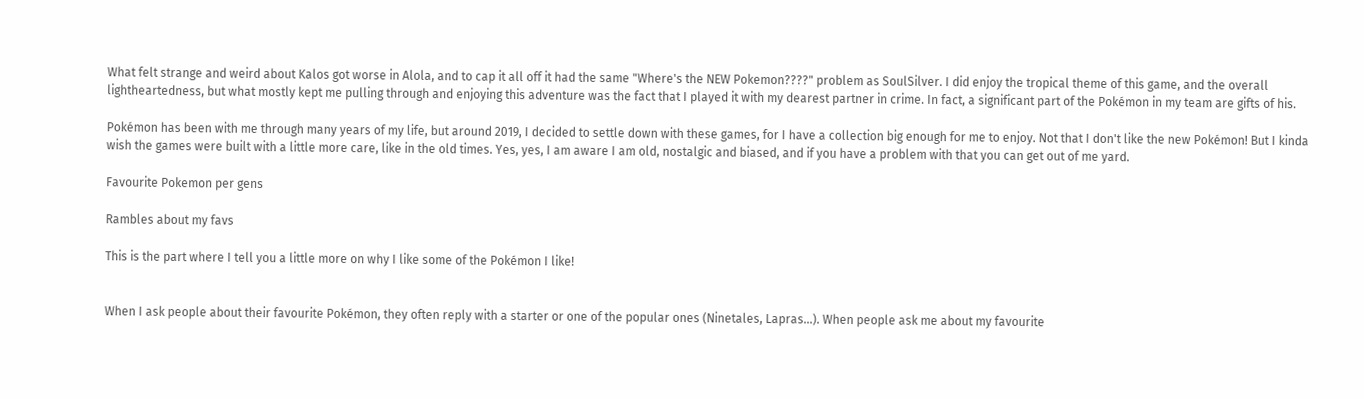What felt strange and weird about Kalos got worse in Alola, and to cap it all off it had the same "Where's the NEW Pokemon????" problem as SoulSilver. I did enjoy the tropical theme of this game, and the overall lightheartedness, but what mostly kept me pulling through and enjoying this adventure was the fact that I played it with my dearest partner in crime. In fact, a significant part of the Pokémon in my team are gifts of his.

Pokémon has been with me through many years of my life, but around 2019, I decided to settle down with these games, for I have a collection big enough for me to enjoy. Not that I don't like the new Pokémon! But I kinda wish the games were built with a little more care, like in the old times. Yes, yes, I am aware I am old, nostalgic and biased, and if you have a problem with that you can get out of me yard.

Favourite Pokemon per gens

Rambles about my favs

This is the part where I tell you a little more on why I like some of the Pokémon I like!


When I ask people about their favourite Pokémon, they often reply with a starter or one of the popular ones (Ninetales, Lapras...). When people ask me about my favourite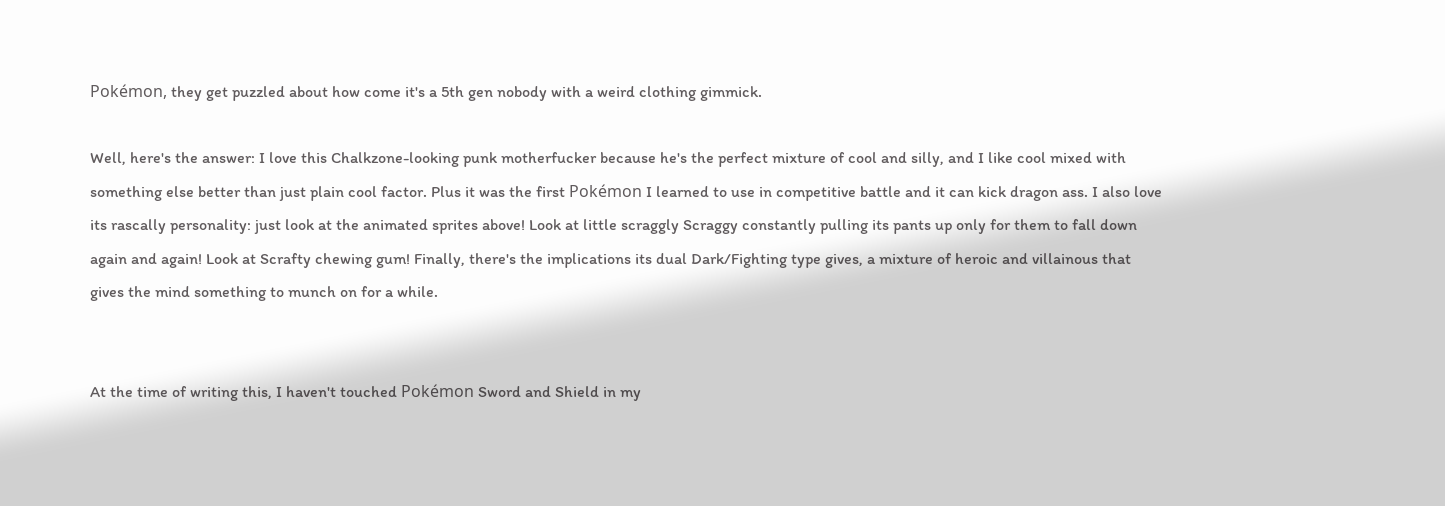Pokémon, they get puzzled about how come it's a 5th gen nobody with a weird clothing gimmick.

Well, here's the answer: I love this Chalkzone-looking punk motherfucker because he's the perfect mixture of cool and silly, and I like cool mixed with something else better than just plain cool factor. Plus it was the first Pokémon I learned to use in competitive battle and it can kick dragon ass. I also love its rascally personality: just look at the animated sprites above! Look at little scraggly Scraggy constantly pulling its pants up only for them to fall down again and again! Look at Scrafty chewing gum! Finally, there's the implications its dual Dark/Fighting type gives, a mixture of heroic and villainous that gives the mind something to munch on for a while.


At the time of writing this, I haven't touched Pokémon Sword and Shield in my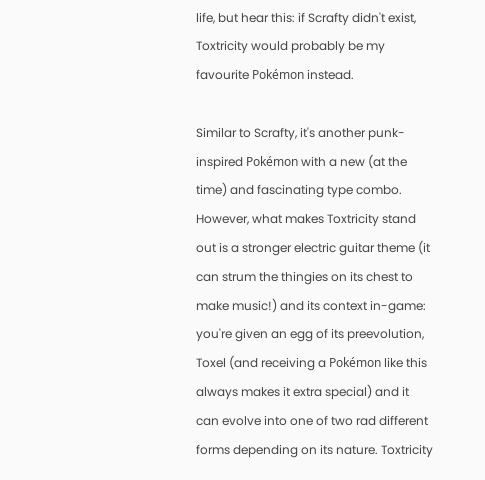life, but hear this: if Scrafty didn't exist, Toxtricity would probably be my favourite Pokémon instead.

Similar to Scrafty, it's another punk-inspired Pokémon with a new (at the time) and fascinating type combo. However, what makes Toxtricity stand out is a stronger electric guitar theme (it can strum the thingies on its chest to make music!) and its context in-game: you're given an egg of its preevolution, Toxel (and receiving a Pokémon like this always makes it extra special) and it can evolve into one of two rad different forms depending on its nature. Toxtricity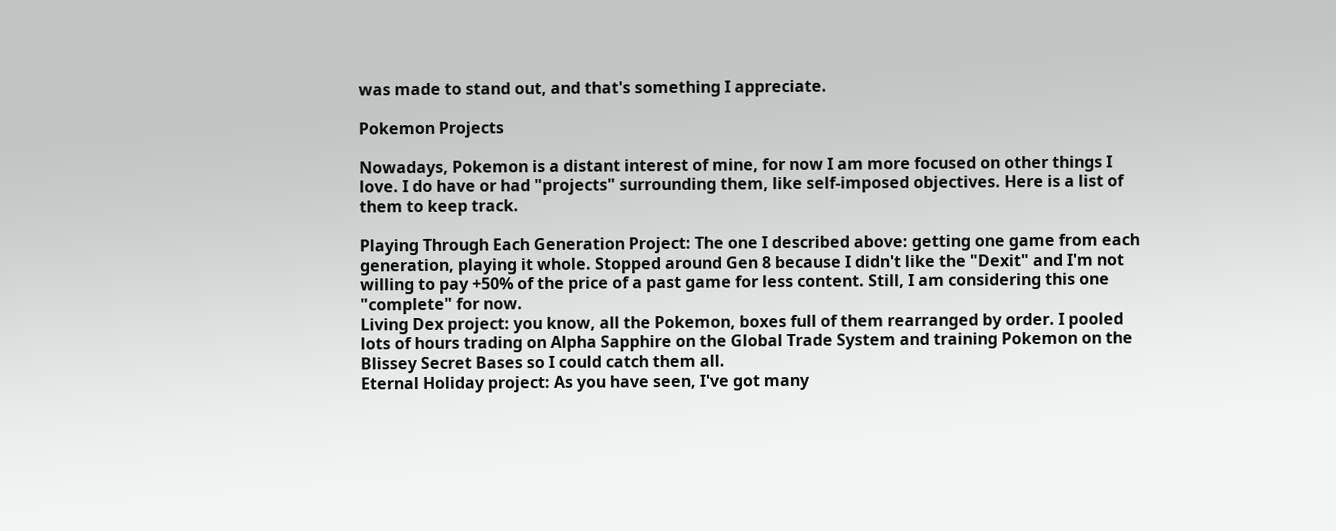was made to stand out, and that's something I appreciate.

Pokemon Projects

Nowadays, Pokemon is a distant interest of mine, for now I am more focused on other things I love. I do have or had "projects" surrounding them, like self-imposed objectives. Here is a list of them to keep track.

Playing Through Each Generation Project: The one I described above: getting one game from each generation, playing it whole. Stopped around Gen 8 because I didn't like the "Dexit" and I'm not willing to pay +50% of the price of a past game for less content. Still, I am considering this one "complete" for now.
Living Dex project: you know, all the Pokemon, boxes full of them rearranged by order. I pooled lots of hours trading on Alpha Sapphire on the Global Trade System and training Pokemon on the Blissey Secret Bases so I could catch them all.
Eternal Holiday project: As you have seen, I've got many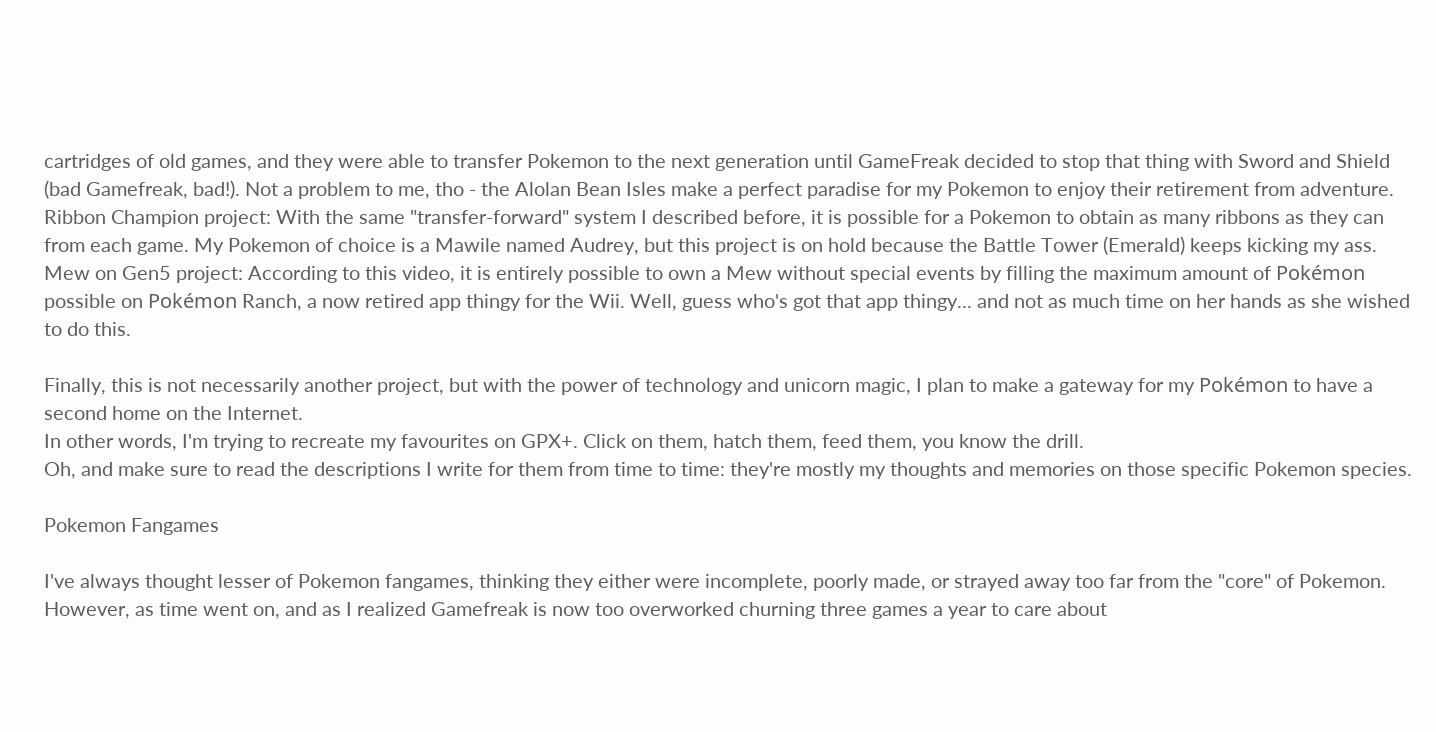cartridges of old games, and they were able to transfer Pokemon to the next generation until GameFreak decided to stop that thing with Sword and Shield (bad Gamefreak, bad!). Not a problem to me, tho - the Alolan Bean Isles make a perfect paradise for my Pokemon to enjoy their retirement from adventure.
Ribbon Champion project: With the same "transfer-forward" system I described before, it is possible for a Pokemon to obtain as many ribbons as they can from each game. My Pokemon of choice is a Mawile named Audrey, but this project is on hold because the Battle Tower (Emerald) keeps kicking my ass.
Mew on Gen5 project: According to this video, it is entirely possible to own a Mew without special events by filling the maximum amount of Pokémon possible on Pokémon Ranch, a now retired app thingy for the Wii. Well, guess who's got that app thingy... and not as much time on her hands as she wished to do this.

Finally, this is not necessarily another project, but with the power of technology and unicorn magic, I plan to make a gateway for my Pokémon to have a second home on the Internet.
In other words, I'm trying to recreate my favourites on GPX+. Click on them, hatch them, feed them, you know the drill.
Oh, and make sure to read the descriptions I write for them from time to time: they're mostly my thoughts and memories on those specific Pokemon species.

Pokemon Fangames

I've always thought lesser of Pokemon fangames, thinking they either were incomplete, poorly made, or strayed away too far from the "core" of Pokemon. However, as time went on, and as I realized Gamefreak is now too overworked churning three games a year to care about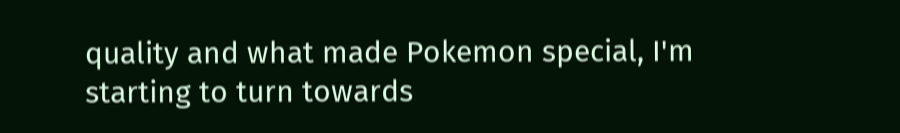quality and what made Pokemon special, I'm starting to turn towards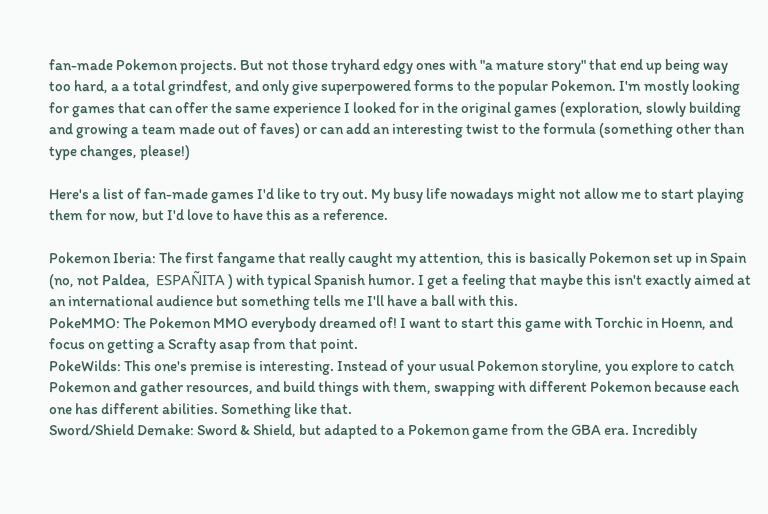fan-made Pokemon projects. But not those tryhard edgy ones with "a mature story" that end up being way too hard, a a total grindfest, and only give superpowered forms to the popular Pokemon. I'm mostly looking for games that can offer the same experience I looked for in the original games (exploration, slowly building and growing a team made out of faves) or can add an interesting twist to the formula (something other than type changes, please!)

Here's a list of fan-made games I'd like to try out. My busy life nowadays might not allow me to start playing them for now, but I'd love to have this as a reference.

Pokemon Iberia: The first fangame that really caught my attention, this is basically Pokemon set up in Spain (no, not Paldea,  ESPAÑITA ) with typical Spanish humor. I get a feeling that maybe this isn't exactly aimed at an international audience but something tells me I'll have a ball with this.
PokeMMO: The Pokemon MMO everybody dreamed of! I want to start this game with Torchic in Hoenn, and focus on getting a Scrafty asap from that point.
PokeWilds: This one's premise is interesting. Instead of your usual Pokemon storyline, you explore to catch Pokemon and gather resources, and build things with them, swapping with different Pokemon because each one has different abilities. Something like that.
Sword/Shield Demake: Sword & Shield, but adapted to a Pokemon game from the GBA era. Incredibly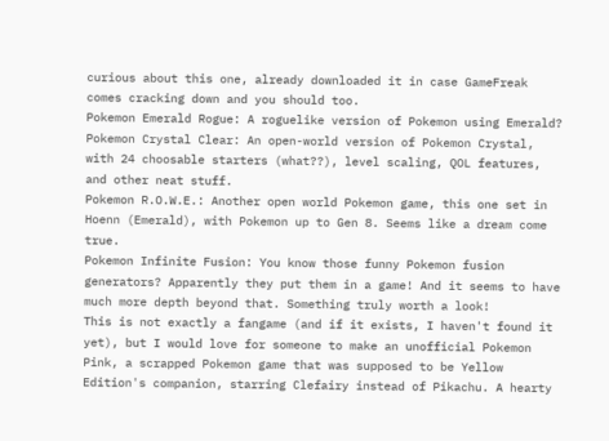curious about this one, already downloaded it in case GameFreak comes cracking down and you should too.
Pokemon Emerald Rogue: A roguelike version of Pokemon using Emerald?
Pokemon Crystal Clear: An open-world version of Pokemon Crystal, with 24 choosable starters (what??), level scaling, QOL features, and other neat stuff.
Pokemon R.O.W.E.: Another open world Pokemon game, this one set in Hoenn (Emerald), with Pokemon up to Gen 8. Seems like a dream come true.
Pokemon Infinite Fusion: You know those funny Pokemon fusion generators? Apparently they put them in a game! And it seems to have much more depth beyond that. Something truly worth a look!
This is not exactly a fangame (and if it exists, I haven't found it yet), but I would love for someone to make an unofficial Pokemon Pink, a scrapped Pokemon game that was supposed to be Yellow Edition's companion, starring Clefairy instead of Pikachu. A hearty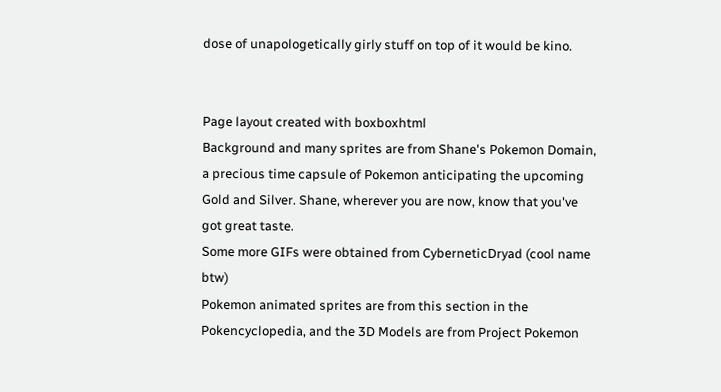dose of unapologetically girly stuff on top of it would be kino.


Page layout created with boxboxhtml
Background and many sprites are from Shane's Pokemon Domain, a precious time capsule of Pokemon anticipating the upcoming Gold and Silver. Shane, wherever you are now, know that you've got great taste.
Some more GIFs were obtained from CyberneticDryad (cool name btw)
Pokemon animated sprites are from this section in the Pokencyclopedia, and the 3D Models are from Project Pokemon